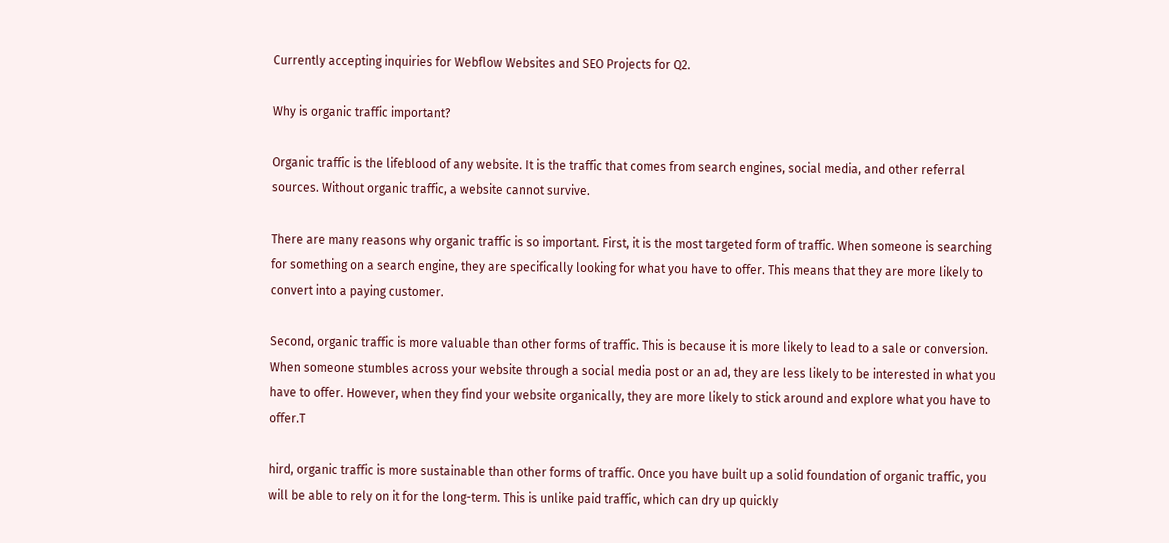Currently accepting inquiries for Webflow Websites and SEO Projects for Q2.

Why is organic traffic important?

Organic traffic is the lifeblood of any website. It is the traffic that comes from search engines, social media, and other referral sources. Without organic traffic, a website cannot survive.

There are many reasons why organic traffic is so important. First, it is the most targeted form of traffic. When someone is searching for something on a search engine, they are specifically looking for what you have to offer. This means that they are more likely to convert into a paying customer.

Second, organic traffic is more valuable than other forms of traffic. This is because it is more likely to lead to a sale or conversion. When someone stumbles across your website through a social media post or an ad, they are less likely to be interested in what you have to offer. However, when they find your website organically, they are more likely to stick around and explore what you have to offer.T

hird, organic traffic is more sustainable than other forms of traffic. Once you have built up a solid foundation of organic traffic, you will be able to rely on it for the long-term. This is unlike paid traffic, which can dry up quickly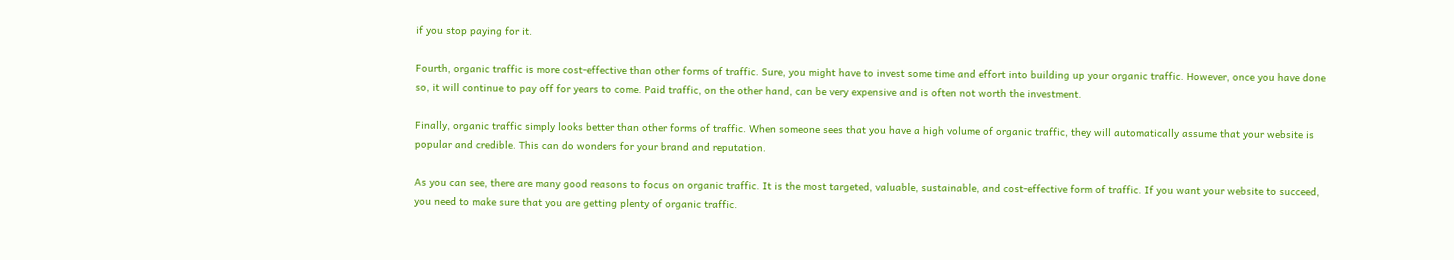if you stop paying for it.

Fourth, organic traffic is more cost-effective than other forms of traffic. Sure, you might have to invest some time and effort into building up your organic traffic. However, once you have done so, it will continue to pay off for years to come. Paid traffic, on the other hand, can be very expensive and is often not worth the investment.

Finally, organic traffic simply looks better than other forms of traffic. When someone sees that you have a high volume of organic traffic, they will automatically assume that your website is popular and credible. This can do wonders for your brand and reputation.

As you can see, there are many good reasons to focus on organic traffic. It is the most targeted, valuable, sustainable, and cost-effective form of traffic. If you want your website to succeed, you need to make sure that you are getting plenty of organic traffic.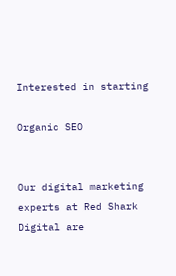Interested in starting

Organic SEO


Our digital marketing experts at Red Shark Digital are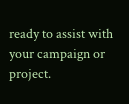ready to assist with your campaign or project.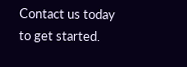Contact us today to get started.